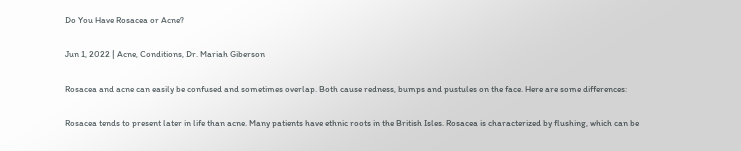Do You Have Rosacea or Acne?

Jun 1, 2022 | Acne, Conditions, Dr. Mariah Giberson

Rosacea and acne can easily be confused and sometimes overlap. Both cause redness, bumps and pustules on the face. Here are some differences:

Rosacea tends to present later in life than acne. Many patients have ethnic roots in the British Isles. Rosacea is characterized by flushing, which can be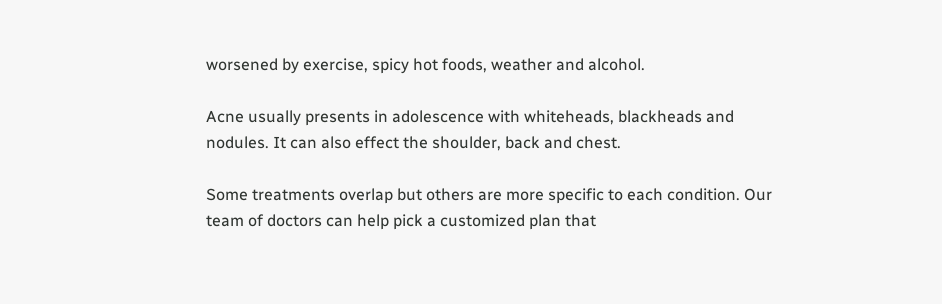worsened by exercise, spicy hot foods, weather and alcohol.

Acne usually presents in adolescence with whiteheads, blackheads and nodules. It can also effect the shoulder, back and chest.

Some treatments overlap but others are more specific to each condition. Our team of doctors can help pick a customized plan that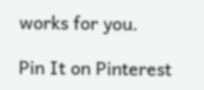works for you.

Pin It on Pinterest